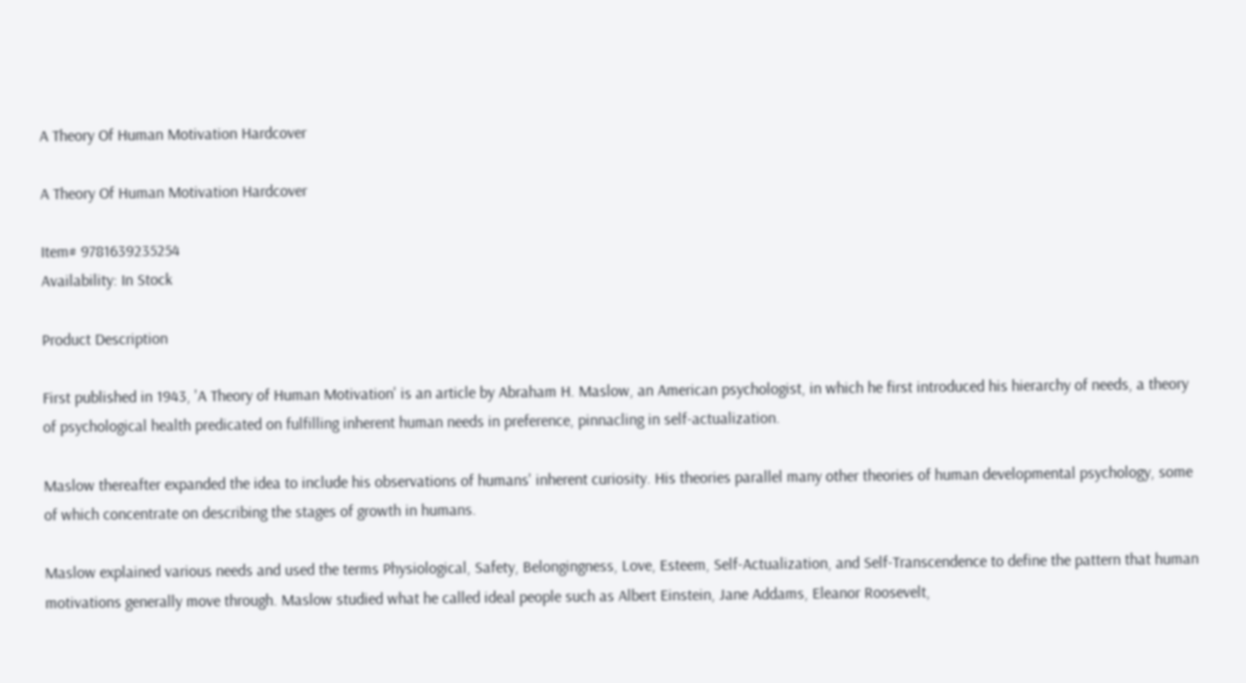A Theory Of Human Motivation Hardcover

A Theory Of Human Motivation Hardcover

Item# 9781639235254
Availability: In Stock

Product Description

First published in 1943, 'A Theory of Human Motivation' is an article by Abraham H. Maslow, an American psychologist, in which he first introduced his hierarchy of needs, a theory of psychological health predicated on fulfilling inherent human needs in preference, pinnacling in self-actualization.

Maslow thereafter expanded the idea to include his observations of humans' inherent curiosity. His theories parallel many other theories of human developmental psychology, some of which concentrate on describing the stages of growth in humans.

Maslow explained various needs and used the terms Physiological, Safety, Belongingness, Love, Esteem, Self-Actualization, and Self-Transcendence to define the pattern that human motivations generally move through. Maslow studied what he called ideal people such as Albert Einstein, Jane Addams, Eleanor Roosevelt,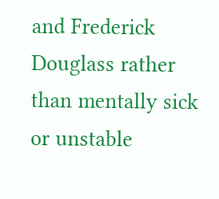and Frederick Douglass rather than mentally sick or unstable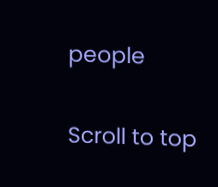people

Scroll to top